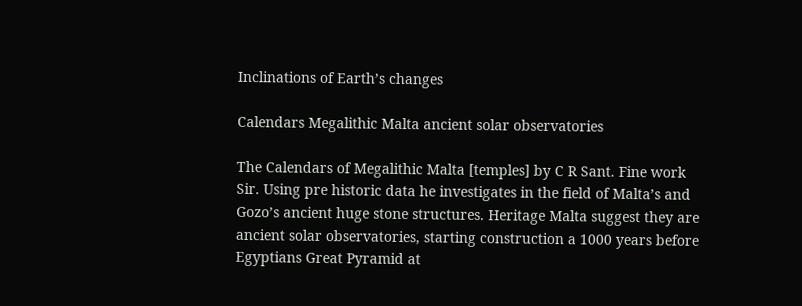Inclinations of Earth’s changes

Calendars Megalithic Malta ancient solar observatories

The Calendars of Megalithic Malta [temples] by C R Sant. Fine work Sir. Using pre historic data he investigates in the field of Malta’s and Gozo’s ancient huge stone structures. Heritage Malta suggest they are ancient solar observatories, starting construction a 1000 years before Egyptians Great Pyramid at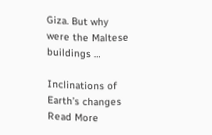Giza. But why were the Maltese buildings …

Inclinations of Earth’s changes Read More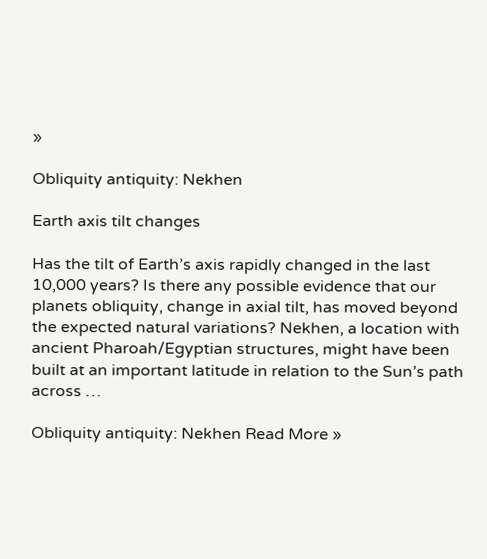»

Obliquity antiquity: Nekhen

Earth axis tilt changes

Has the tilt of Earth’s axis rapidly changed in the last 10,000 years? Is there any possible evidence that our planets obliquity, change in axial tilt, has moved beyond the expected natural variations? Nekhen, a location with ancient Pharoah/Egyptian structures, might have been built at an important latitude in relation to the Sun’s path across …

Obliquity antiquity: Nekhen Read More »